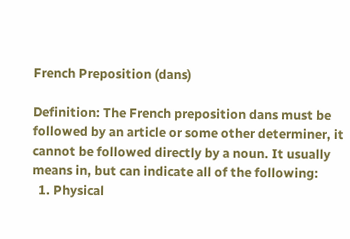French Preposition (dans)

Definition: The French preposition dans must be followed by an article or some other determiner, it cannot be followed directly by a noun. It usually means in, but can indicate all of the following:
  1. Physical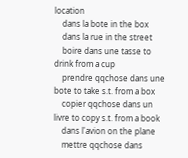location
    dans la bote in the box
    dans la rue in the street
    boire dans une tasse to drink from a cup
    prendre qqchose dans une bote to take s.t. from a box
    copier qqchose dans un livre to copy s.t. from a book
    dans l'avion on the plane
    mettre qqchose dans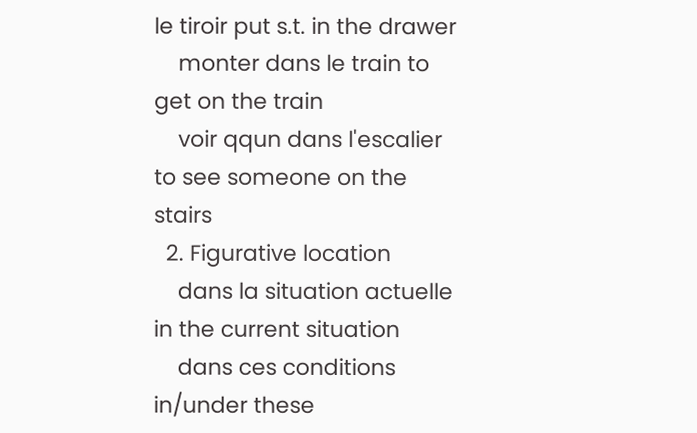le tiroir put s.t. in the drawer
    monter dans le train to get on the train
    voir qqun dans l'escalier to see someone on the stairs
  2. Figurative location
    dans la situation actuelle in the current situation
    dans ces conditions in/under these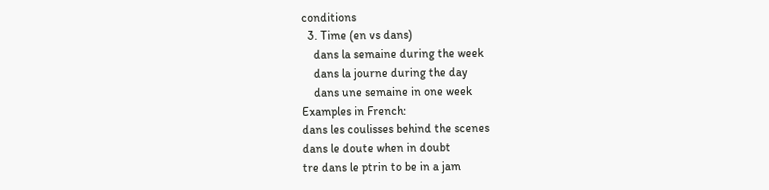conditions
  3. Time (en vs dans)
    dans la semaine during the week
    dans la journe during the day
    dans une semaine in one week
Examples in French:
dans les coulisses behind the scenes
dans le doute when in doubt
tre dans le ptrin to be in a jam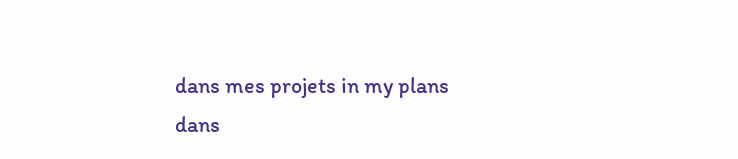dans mes projets in my plans
dans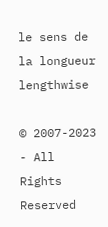le sens de la longueur lengthwise

© 2007-2023 - All Rights Reserved